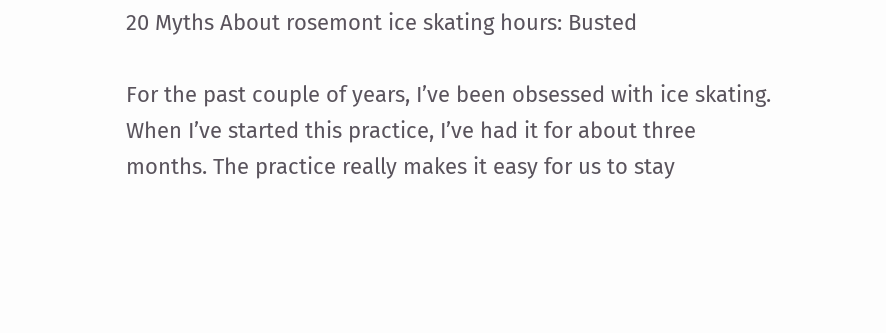20 Myths About rosemont ice skating hours: Busted

For the past couple of years, I’ve been obsessed with ice skating. When I’ve started this practice, I’ve had it for about three months. The practice really makes it easy for us to stay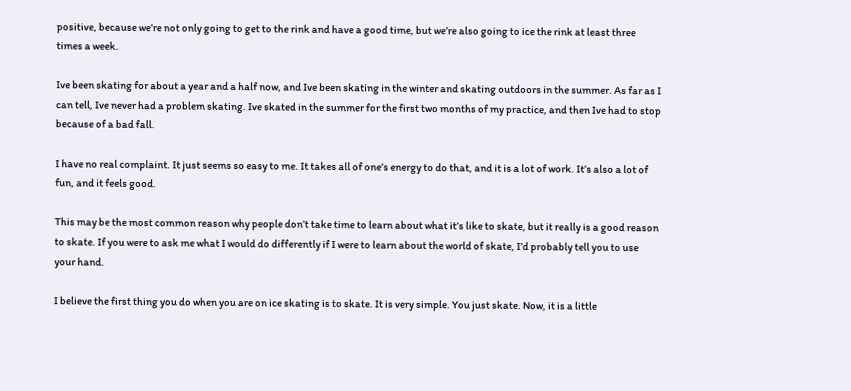positive, because we’re not only going to get to the rink and have a good time, but we’re also going to ice the rink at least three times a week.

Ive been skating for about a year and a half now, and Ive been skating in the winter and skating outdoors in the summer. As far as I can tell, Ive never had a problem skating. Ive skated in the summer for the first two months of my practice, and then Ive had to stop because of a bad fall.

I have no real complaint. It just seems so easy to me. It takes all of one’s energy to do that, and it is a lot of work. It’s also a lot of fun, and it feels good.

This may be the most common reason why people don’t take time to learn about what it’s like to skate, but it really is a good reason to skate. If you were to ask me what I would do differently if I were to learn about the world of skate, I’d probably tell you to use your hand.

I believe the first thing you do when you are on ice skating is to skate. It is very simple. You just skate. Now, it is a little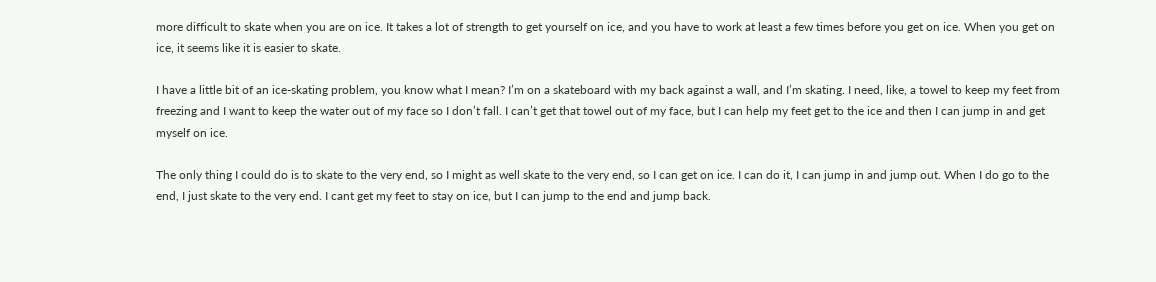more difficult to skate when you are on ice. It takes a lot of strength to get yourself on ice, and you have to work at least a few times before you get on ice. When you get on ice, it seems like it is easier to skate.

I have a little bit of an ice-skating problem, you know what I mean? I’m on a skateboard with my back against a wall, and I’m skating. I need, like, a towel to keep my feet from freezing and I want to keep the water out of my face so I don’t fall. I can’t get that towel out of my face, but I can help my feet get to the ice and then I can jump in and get myself on ice.

The only thing I could do is to skate to the very end, so I might as well skate to the very end, so I can get on ice. I can do it, I can jump in and jump out. When I do go to the end, I just skate to the very end. I cant get my feet to stay on ice, but I can jump to the end and jump back.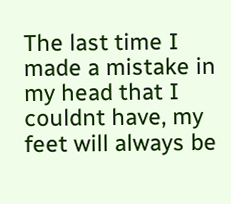The last time I made a mistake in my head that I couldnt have, my feet will always be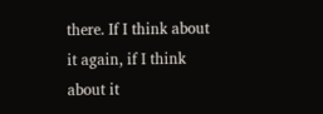there. If I think about it again, if I think about it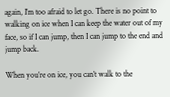again, I’m too afraid to let go. There is no point to walking on ice when I can keep the water out of my face, so if I can jump, then I can jump to the end and jump back.

When you’re on ice, you can’t walk to the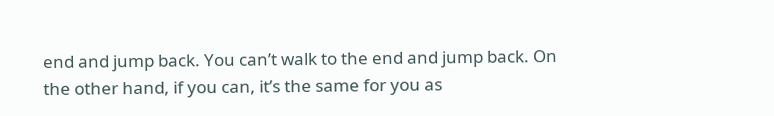end and jump back. You can’t walk to the end and jump back. On the other hand, if you can, it’s the same for you as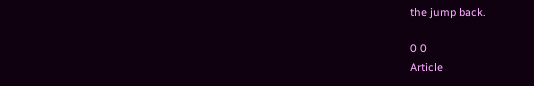the jump back.

0 0
Article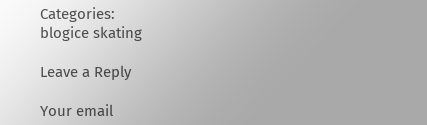Categories:
blogice skating

Leave a Reply

Your email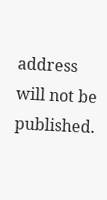address will not be published.